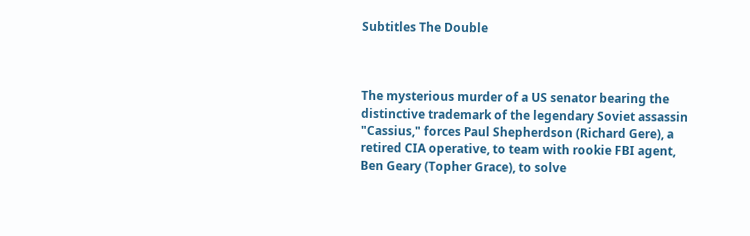Subtitles The Double



The mysterious murder of a US senator bearing the distinctive trademark of the legendary Soviet assassin "Cassius," forces Paul Shepherdson (Richard Gere), a retired CIA operative, to team with rookie FBI agent, Ben Geary (Topher Grace), to solve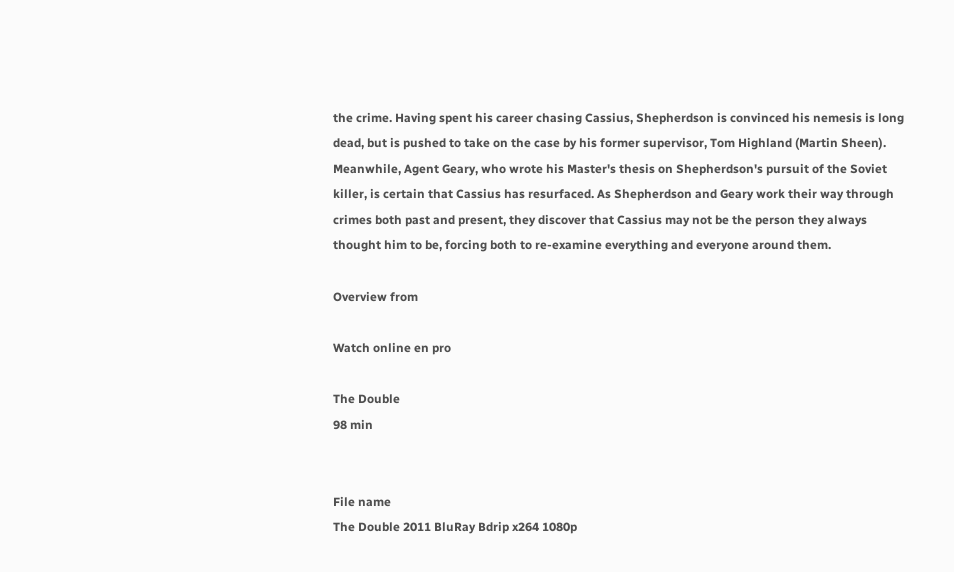the crime. Having spent his career chasing Cassius, Shepherdson is convinced his nemesis is long dead, but is pushed to take on the case by his former supervisor, Tom Highland (Martin Sheen). Meanwhile, Agent Geary, who wrote his Master's thesis on Shepherdson's pursuit of the Soviet killer, is certain that Cassius has resurfaced. As Shepherdson and Geary work their way through crimes both past and present, they discover that Cassius may not be the person they always thought him to be, forcing both to re-examine everything and everyone around them.

Overview from

Watch online en pro

The Double
98 min


File name
The Double 2011 BluRay Bdrip x264 1080p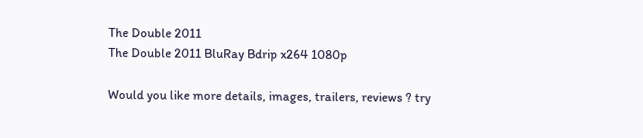The Double 2011
The Double 2011 BluRay Bdrip x264 1080p

Would you like more details, images, trailers, reviews ? try